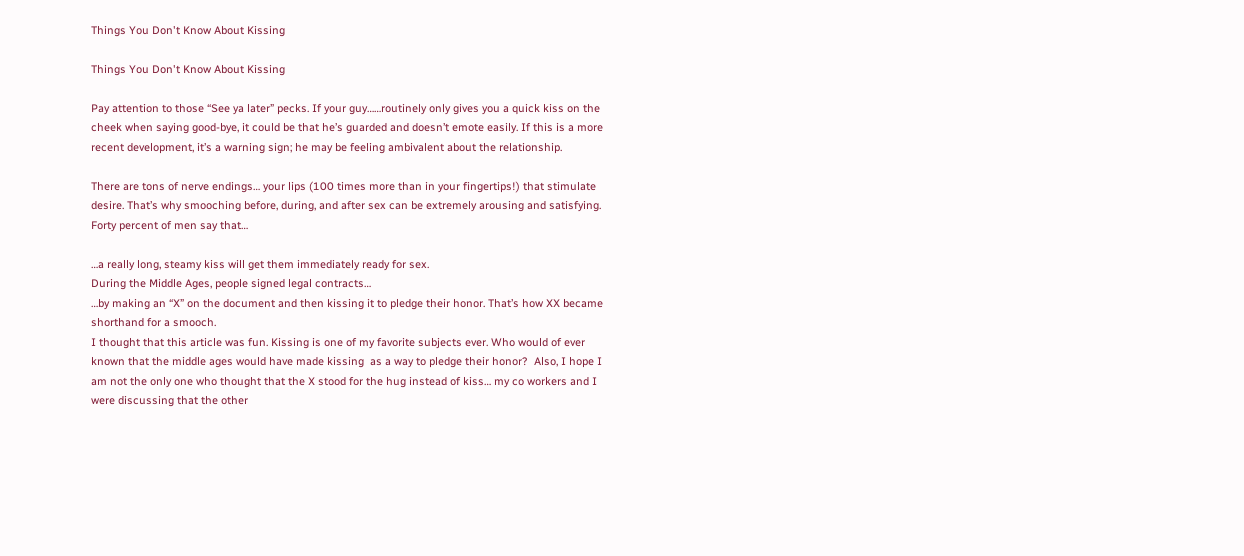Things You Don't Know About Kissing

Things You Don't Know About Kissing

Pay attention to those “See ya later” pecks. If your guy……routinely only gives you a quick kiss on the cheek when saying good-bye, it could be that he’s guarded and doesn’t emote easily. If this is a more recent development, it’s a warning sign; he may be feeling ambivalent about the relationship.

There are tons of nerve endings… your lips (100 times more than in your fingertips!) that stimulate desire. That’s why smooching before, during, and after sex can be extremely arousing and satisfying.
Forty percent of men say that…

…a really long, steamy kiss will get them immediately ready for sex.
During the Middle Ages, people signed legal contracts…
…by making an “X” on the document and then kissing it to pledge their honor. That’s how XX became shorthand for a smooch.
I thought that this article was fun. Kissing is one of my favorite subjects ever. Who would of ever known that the middle ages would have made kissing  as a way to pledge their honor?  Also, I hope I am not the only one who thought that the X stood for the hug instead of kiss… my co workers and I  were discussing that the other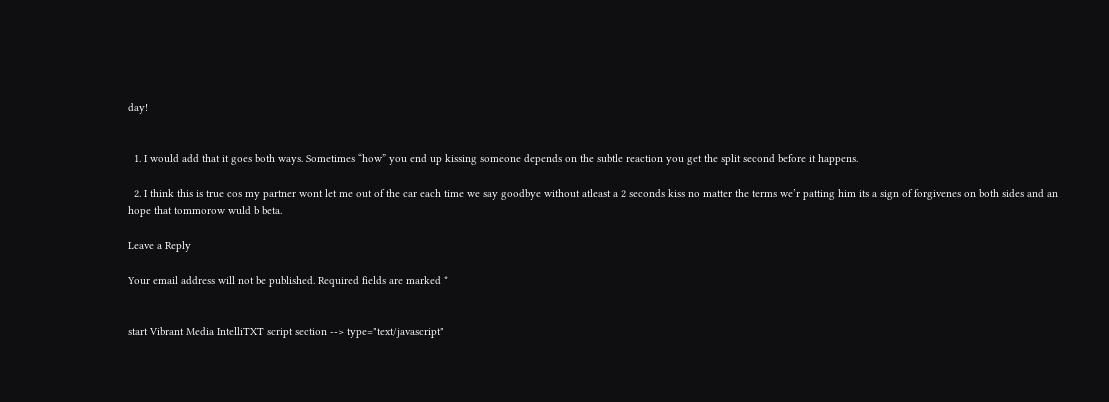day!


  1. I would add that it goes both ways. Sometimes “how” you end up kissing someone depends on the subtle reaction you get the split second before it happens.

  2. I think this is true cos my partner wont let me out of the car each time we say goodbye without atleast a 2 seconds kiss no matter the terms we’r patting him its a sign of forgivenes on both sides and an hope that tommorow wuld b beta.

Leave a Reply

Your email address will not be published. Required fields are marked *


start Vibrant Media IntelliTXT script section --> type="text/javascript"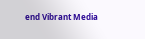end Vibrant Media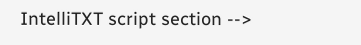IntelliTXT script section -->